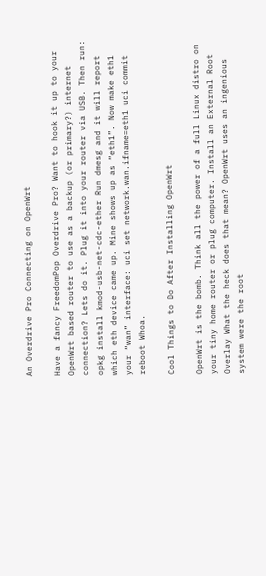An Overdrive Pro Connecting on OpenWrt

Have a fancy FreedomPop Overdrive Pro? Want to hook it up to your OpenWrt based router to use as a backup (or primary?) internet connection? Lets do it. Plug it into your router via USB. Then run: opkg install kmod-usb-net-cdc-ether Run dmesg and it will report which eth device came up. Mine shows up as “eth1”. Now make eth1 your “wan” interface: uci set network.wan.ifname=eth1 uci commit reboot Whoa.

Cool Things to Do After Installing OpenWrt

OpenWrt is the bomb. Think all the power of a full Linux distro on your tiny home router or plug computer. Install an External Root Overlay What the heck does that mean? OpenWrt uses an ingenious system were the root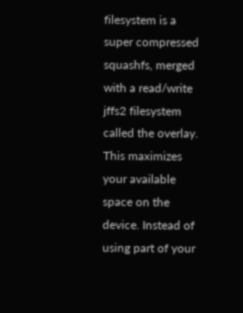filesystem is a super compressed squashfs, merged with a read/write jffs2 filesystem called the overlay. This maximizes your available space on the device. Instead of using part of your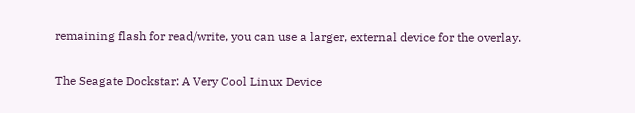remaining flash for read/write, you can use a larger, external device for the overlay.

The Seagate Dockstar: A Very Cool Linux Device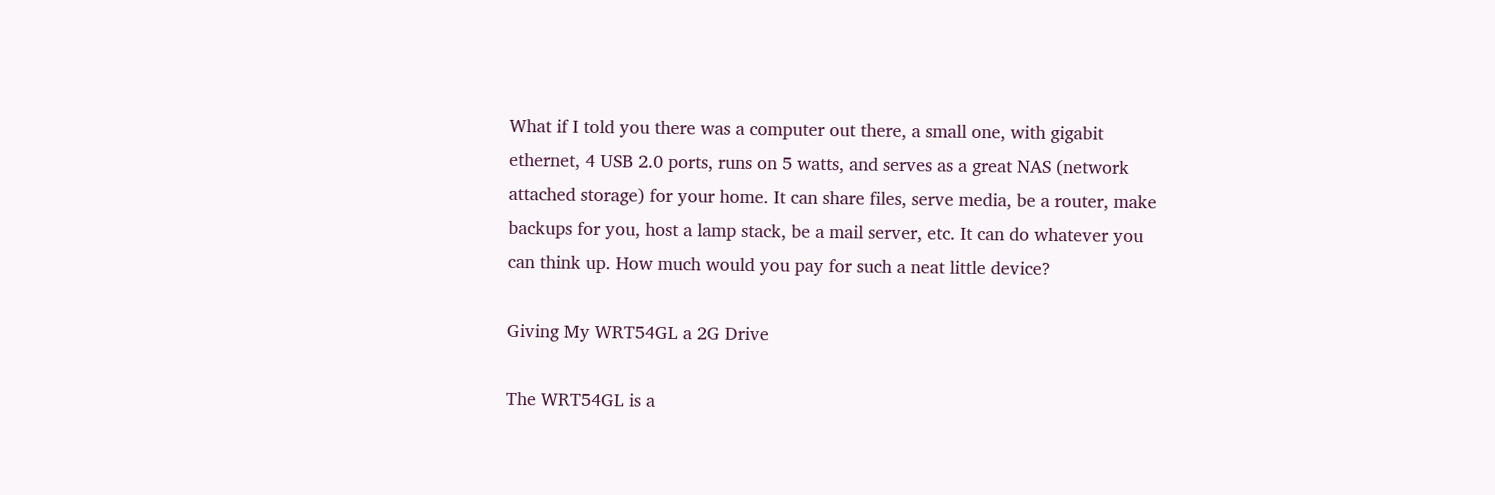What if I told you there was a computer out there, a small one, with gigabit ethernet, 4 USB 2.0 ports, runs on 5 watts, and serves as a great NAS (network attached storage) for your home. It can share files, serve media, be a router, make backups for you, host a lamp stack, be a mail server, etc. It can do whatever you can think up. How much would you pay for such a neat little device?

Giving My WRT54GL a 2G Drive

The WRT54GL is a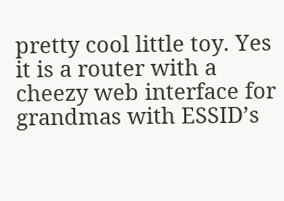pretty cool little toy. Yes it is a router with a cheezy web interface for grandmas with ESSID’s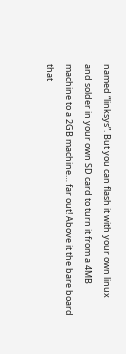named “linksys”. But you can flash it with your own linux and solder in your own SD card to turn it from a 4MB machine to a 2GB machine… far out! Above it the bare board that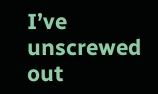I’ve unscrewed out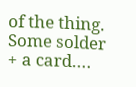of the thing. Some solder + a card….